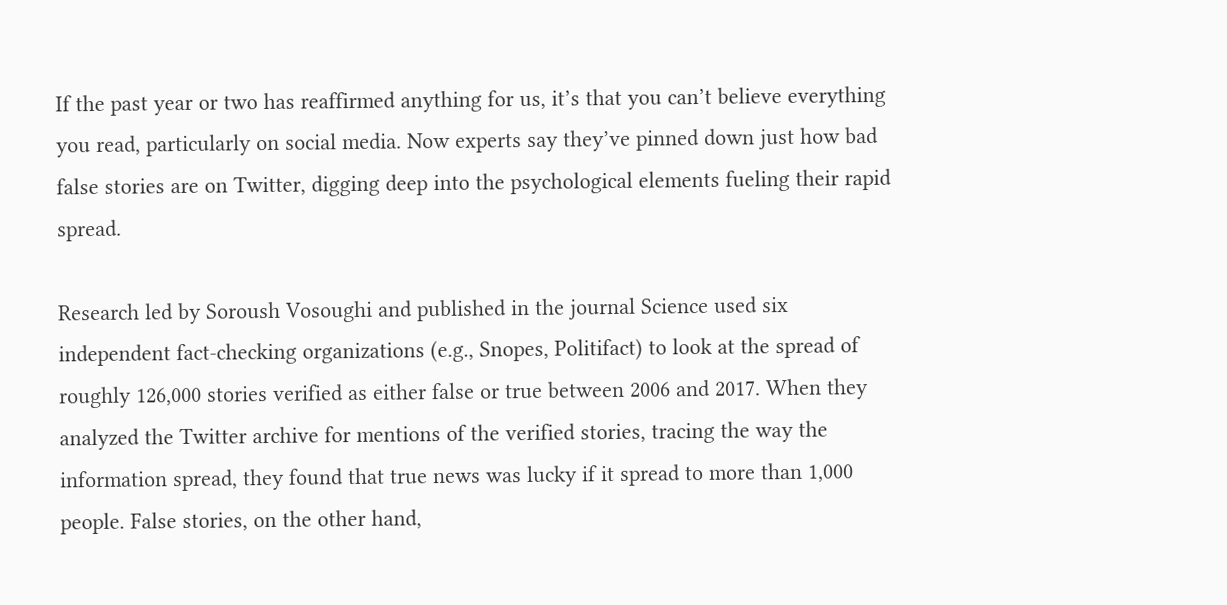If the past year or two has reaffirmed anything for us, it’s that you can’t believe everything you read, particularly on social media. Now experts say they’ve pinned down just how bad false stories are on Twitter, digging deep into the psychological elements fueling their rapid spread.

Research led by Soroush Vosoughi and published in the journal Science used six independent fact-checking organizations (e.g., Snopes, Politifact) to look at the spread of roughly 126,000 stories verified as either false or true between 2006 and 2017. When they analyzed the Twitter archive for mentions of the verified stories, tracing the way the information spread, they found that true news was lucky if it spread to more than 1,000 people. False stories, on the other hand,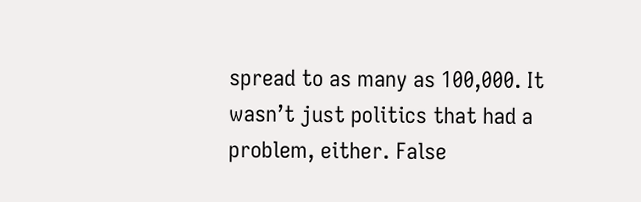spread to as many as 100,000. It wasn’t just politics that had a problem, either. False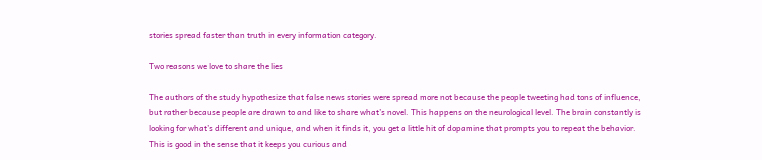stories spread faster than truth in every information category.

Two reasons we love to share the lies

The authors of the study hypothesize that false news stories were spread more not because the people tweeting had tons of influence, but rather because people are drawn to and like to share what’s novel. This happens on the neurological level. The brain constantly is looking for what’s different and unique, and when it finds it, you get a little hit of dopamine that prompts you to repeat the behavior. This is good in the sense that it keeps you curious and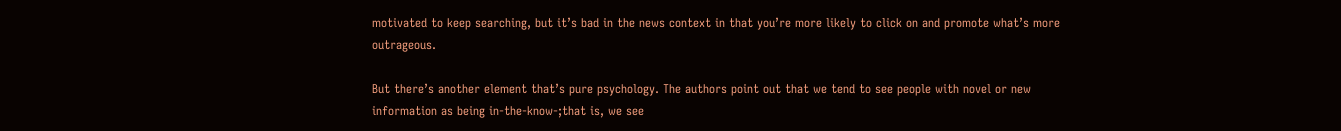motivated to keep searching, but it’s bad in the news context in that you’re more likely to click on and promote what’s more outrageous.

But there’s another element that’s pure psychology. The authors point out that we tend to see people with novel or new information as being in-the-know-;that is, we see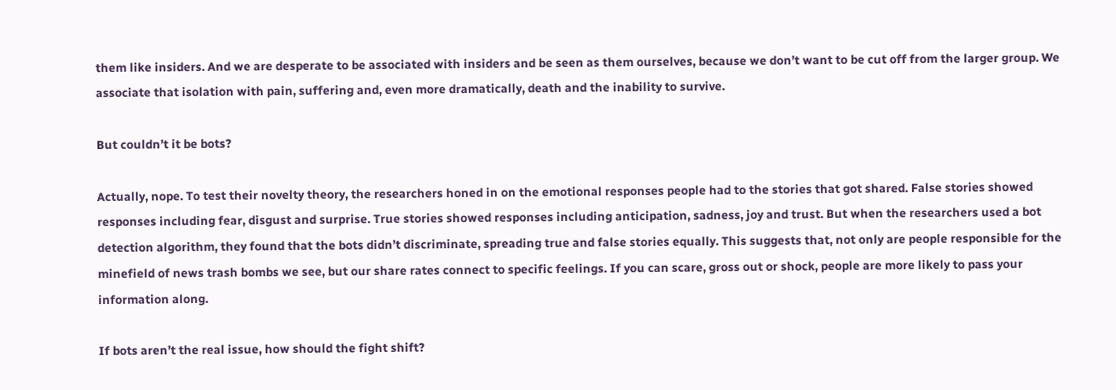them like insiders. And we are desperate to be associated with insiders and be seen as them ourselves, because we don’t want to be cut off from the larger group. We associate that isolation with pain, suffering and, even more dramatically, death and the inability to survive.

But couldn’t it be bots?

Actually, nope. To test their novelty theory, the researchers honed in on the emotional responses people had to the stories that got shared. False stories showed responses including fear, disgust and surprise. True stories showed responses including anticipation, sadness, joy and trust. But when the researchers used a bot detection algorithm, they found that the bots didn’t discriminate, spreading true and false stories equally. This suggests that, not only are people responsible for the minefield of news trash bombs we see, but our share rates connect to specific feelings. If you can scare, gross out or shock, people are more likely to pass your information along.

If bots aren’t the real issue, how should the fight shift?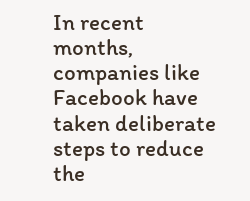In recent months, companies like Facebook have taken deliberate steps to reduce the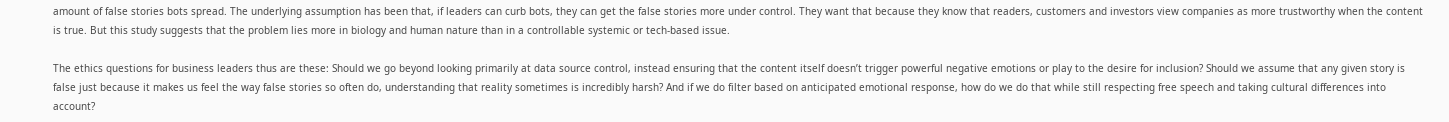amount of false stories bots spread. The underlying assumption has been that, if leaders can curb bots, they can get the false stories more under control. They want that because they know that readers, customers and investors view companies as more trustworthy when the content is true. But this study suggests that the problem lies more in biology and human nature than in a controllable systemic or tech-based issue.

The ethics questions for business leaders thus are these: Should we go beyond looking primarily at data source control, instead ensuring that the content itself doesn’t trigger powerful negative emotions or play to the desire for inclusion? Should we assume that any given story is false just because it makes us feel the way false stories so often do, understanding that reality sometimes is incredibly harsh? And if we do filter based on anticipated emotional response, how do we do that while still respecting free speech and taking cultural differences into account?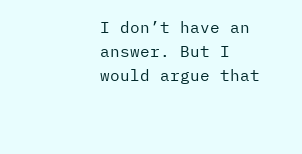I don’t have an answer. But I would argue that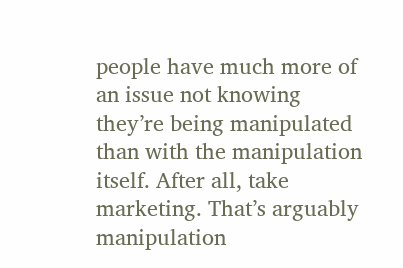people have much more of an issue not knowing they’re being manipulated than with the manipulation itself. After all, take marketing. That’s arguably manipulation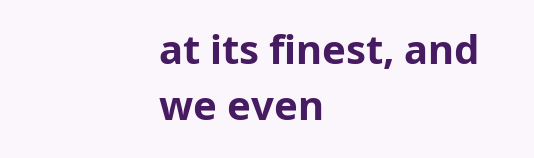at its finest, and we even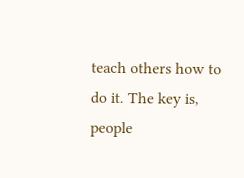teach others how to do it. The key is, people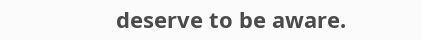deserve to be aware.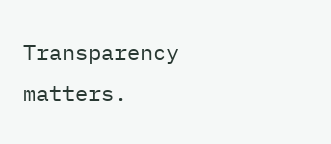Transparency matters.